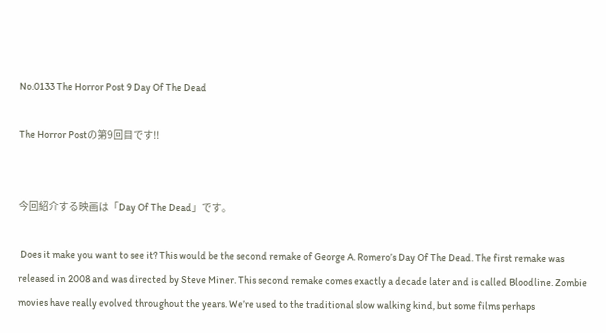No.0133 The Horror Post 9 Day Of The Dead

The Horror Postの第9回目です!!


今回紹介する映画は「Day Of The Dead」です。

 Does it make you want to see it? This would be the second remake of George A. Romero’s Day Of The Dead. The first remake was released in 2008 and was directed by Steve Miner. This second remake comes exactly a decade later and is called Bloodline. Zombie movies have really evolved throughout the years. We’re used to the traditional slow walking kind, but some films perhaps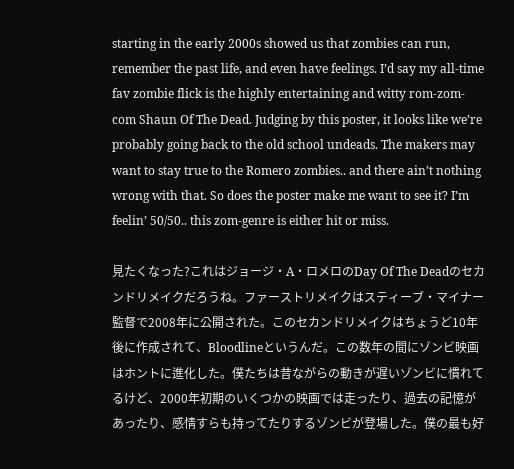starting in the early 2000s showed us that zombies can run, remember the past life, and even have feelings. I’d say my all-time fav zombie flick is the highly entertaining and witty rom-zom-com Shaun Of The Dead. Judging by this poster, it looks like we’re probably going back to the old school undeads. The makers may want to stay true to the Romero zombies.. and there ain’t nothing wrong with that. So does the poster make me want to see it? I’m feelin’ 50/50.. this zom-genre is either hit or miss.

見たくなった?これはジョージ・A・ロメロのDay Of The Deadのセカンドリメイクだろうね。ファーストリメイクはスティーブ・マイナー監督で2008年に公開された。このセカンドリメイクはちょうど10年後に作成されて、Bloodlineというんだ。この数年の間にゾンビ映画はホントに進化した。僕たちは昔ながらの動きが遅いゾンビに慣れてるけど、2000年初期のいくつかの映画では走ったり、過去の記憶があったり、感情すらも持ってたりするゾンビが登場した。僕の最も好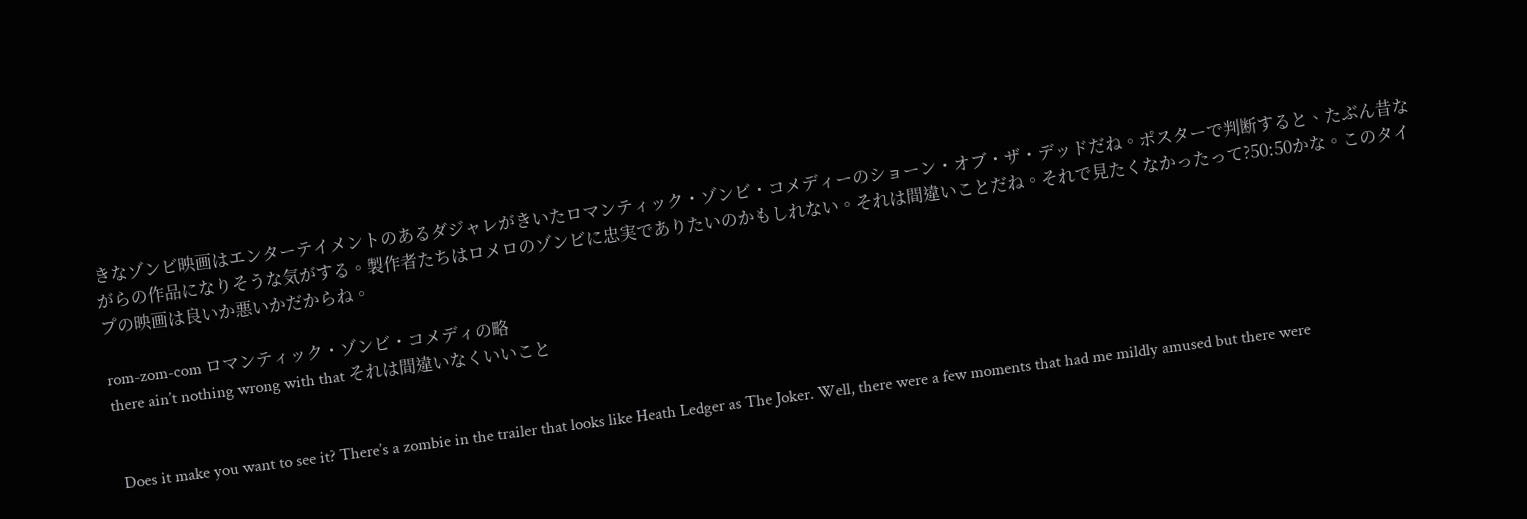きなゾンビ映画はエンターテイメントのあるダジャレがきいたロマンティック・ゾンビ・コメディーのショーン・オブ・ザ・デッドだね。ポスターで判断すると、たぶん昔ながらの作品になりそうな気がする。製作者たちはロメロのゾンビに忠実でありたいのかもしれない。それは間違いことだね。それで見たくなかったって?50:50かな。このタイプの映画は良いか悪いかだからね。

rom-zom-com ロマンティック・ゾンビ・コメディの略
there ain’t nothing wrong with that それは間違いなくいいこと


 Does it make you want to see it? There’s a zombie in the trailer that looks like Heath Ledger as The Joker. Well, there were a few moments that had me mildly amused but there were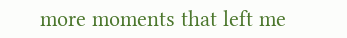more moments that left me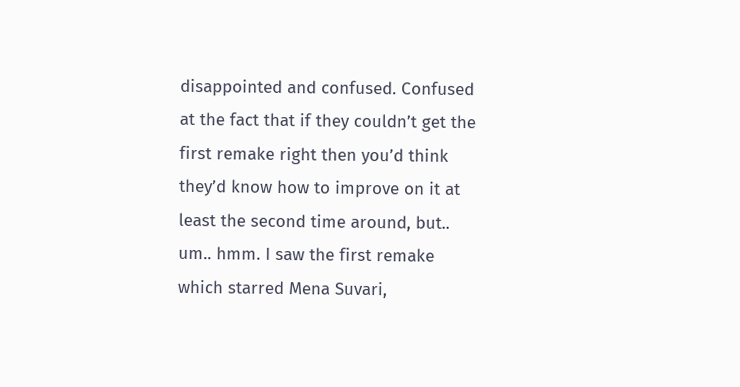disappointed and confused. Confused at the fact that if they couldn’t get the first remake right then you’d think they’d know how to improve on it at least the second time around, but.. um.. hmm. I saw the first remake which starred Mena Suvari,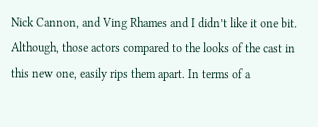Nick Cannon, and Ving Rhames and I didn’t like it one bit. Although, those actors compared to the looks of the cast in this new one, easily rips them apart. In terms of a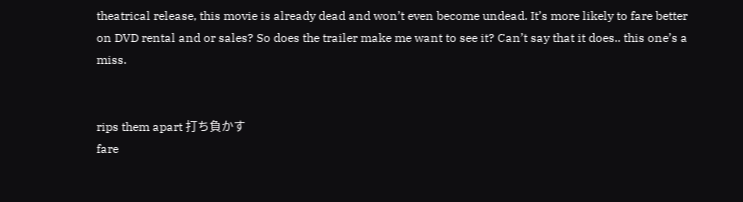theatrical release, this movie is already dead and won’t even become undead. It’s more likely to fare better on DVD rental and or sales? So does the trailer make me want to see it? Can’t say that it does.. this one’s a miss.


rips them apart 打ち負かす
fare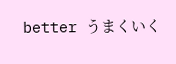better うまくいく